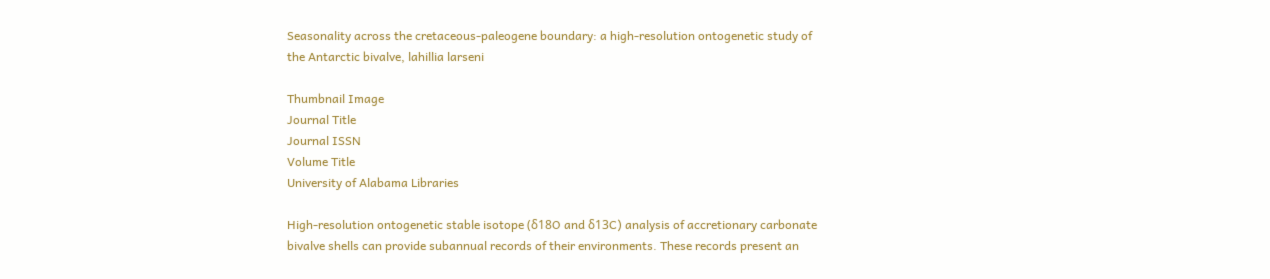Seasonality across the cretaceous-paleogene boundary: a high-resolution ontogenetic study of the Antarctic bivalve, lahillia larseni

Thumbnail Image
Journal Title
Journal ISSN
Volume Title
University of Alabama Libraries

High-resolution ontogenetic stable isotope (δ18O and δ13C) analysis of accretionary carbonate bivalve shells can provide subannual records of their environments. These records present an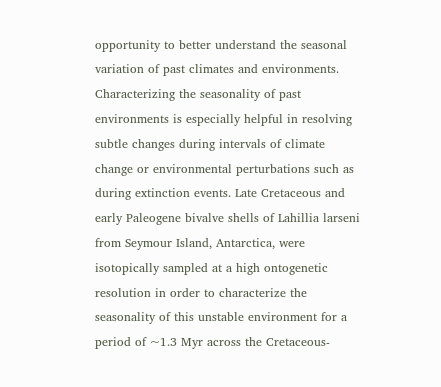opportunity to better understand the seasonal variation of past climates and environments. Characterizing the seasonality of past environments is especially helpful in resolving subtle changes during intervals of climate change or environmental perturbations such as during extinction events. Late Cretaceous and early Paleogene bivalve shells of Lahillia larseni from Seymour Island, Antarctica, were isotopically sampled at a high ontogenetic resolution in order to characterize the seasonality of this unstable environment for a period of ~1.3 Myr across the Cretaceous-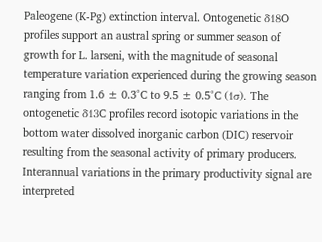Paleogene (K-Pg) extinction interval. Ontogenetic δ18O profiles support an austral spring or summer season of growth for L. larseni, with the magnitude of seasonal temperature variation experienced during the growing season ranging from 1.6 ± 0.3°C to 9.5 ± 0.5°C (1σ). The ontogenetic δ13C profiles record isotopic variations in the bottom water dissolved inorganic carbon (DIC) reservoir resulting from the seasonal activity of primary producers. Interannual variations in the primary productivity signal are interpreted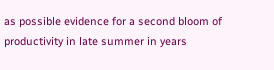as possible evidence for a second bloom of productivity in late summer in years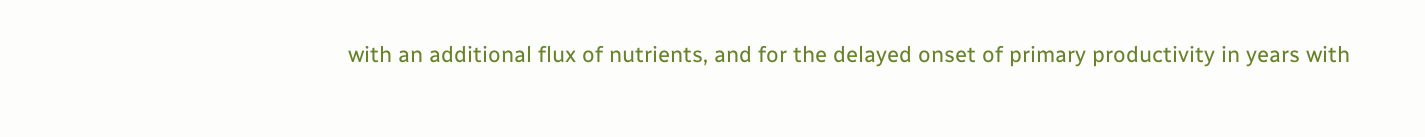with an additional flux of nutrients, and for the delayed onset of primary productivity in years with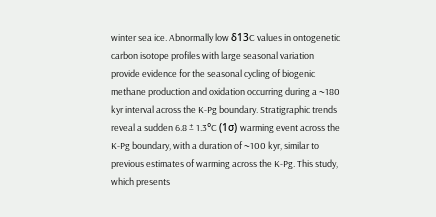winter sea ice. Abnormally low δ13C values in ontogenetic carbon isotope profiles with large seasonal variation provide evidence for the seasonal cycling of biogenic methane production and oxidation occurring during a ~180 kyr interval across the K-Pg boundary. Stratigraphic trends reveal a sudden 6.8 ± 1.3°C (1σ) warming event across the K-Pg boundary, with a duration of ~100 kyr, similar to previous estimates of warming across the K-Pg. This study, which presents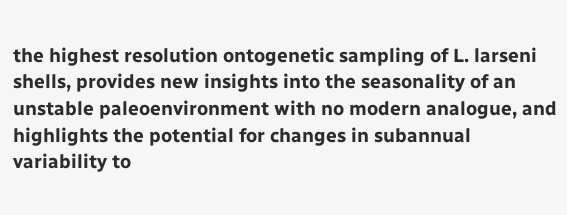the highest resolution ontogenetic sampling of L. larseni shells, provides new insights into the seasonality of an unstable paleoenvironment with no modern analogue, and highlights the potential for changes in subannual variability to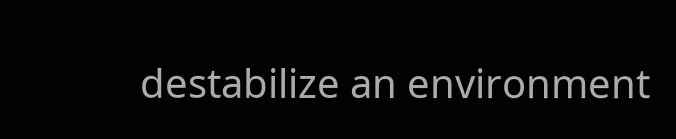destabilize an environment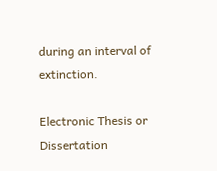during an interval of extinction.

Electronic Thesis or Dissertation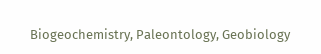Biogeochemistry, Paleontology, Geobiology